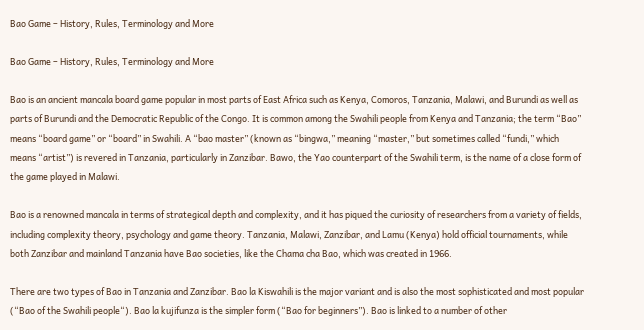Bao Game – History, Rules, Terminology and More

Bao Game – History, Rules, Terminology and More

Bao is an ancient mancala board game popular in most parts of East Africa such as Kenya, Comoros, Tanzania, Malawi, and Burundi as well as parts of Burundi and the Democratic Republic of the Congo. It is common among the Swahili people from Kenya and Tanzania; the term “Bao” means “board game” or “board” in Swahili. A “bao master” (known as “bingwa,” meaning “master,” but sometimes called “fundi,” which means “artist”) is revered in Tanzania, particularly in Zanzibar. Bawo, the Yao counterpart of the Swahili term, is the name of a close form of the game played in Malawi.

Bao is a renowned mancala in terms of strategical depth and complexity, and it has piqued the curiosity of researchers from a variety of fields, including complexity theory, psychology and game theory. Tanzania, Malawi, Zanzibar, and Lamu (Kenya) hold official tournaments, while both Zanzibar and mainland Tanzania have Bao societies, like the Chama cha Bao, which was created in 1966.

There are two types of Bao in Tanzania and Zanzibar. Bao la Kiswahili is the major variant and is also the most sophisticated and most popular (“Bao of the Swahili people“). Bao la kujifunza is the simpler form (“Bao for beginners”). Bao is linked to a number of other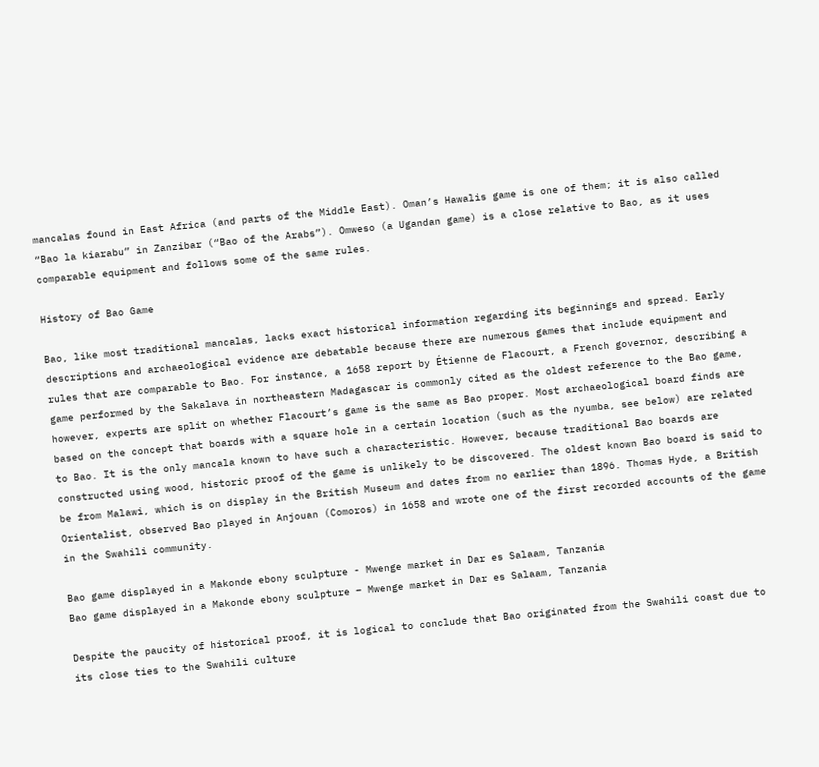mancalas found in East Africa (and parts of the Middle East). Oman’s Hawalis game is one of them; it is also called “Bao la kiarabu” in Zanzibar (“Bao of the Arabs”). Omweso (a Ugandan game) is a close relative to Bao, as it uses comparable equipment and follows some of the same rules.

History of Bao Game

Bao, like most traditional mancalas, lacks exact historical information regarding its beginnings and spread. Early descriptions and archaeological evidence are debatable because there are numerous games that include equipment and rules that are comparable to Bao. For instance, a 1658 report by Étienne de Flacourt, a French governor, describing a game performed by the Sakalava in northeastern Madagascar is commonly cited as the oldest reference to the Bao game, however, experts are split on whether Flacourt’s game is the same as Bao proper. Most archaeological board finds are based on the concept that boards with a square hole in a certain location (such as the nyumba, see below) are related to Bao. It is the only mancala known to have such a characteristic. However, because traditional Bao boards are constructed using wood, historic proof of the game is unlikely to be discovered. The oldest known Bao board is said to be from Malawi, which is on display in the British Museum and dates from no earlier than 1896. Thomas Hyde, a British Orientalist, observed Bao played in Anjouan (Comoros) in 1658 and wrote one of the first recorded accounts of the game in the Swahili community.

Bao game displayed in a Makonde ebony sculpture - Mwenge market in Dar es Salaam, Tanzania
Bao game displayed in a Makonde ebony sculpture – Mwenge market in Dar es Salaam, Tanzania

Despite the paucity of historical proof, it is logical to conclude that Bao originated from the Swahili coast due to its close ties to the Swahili culture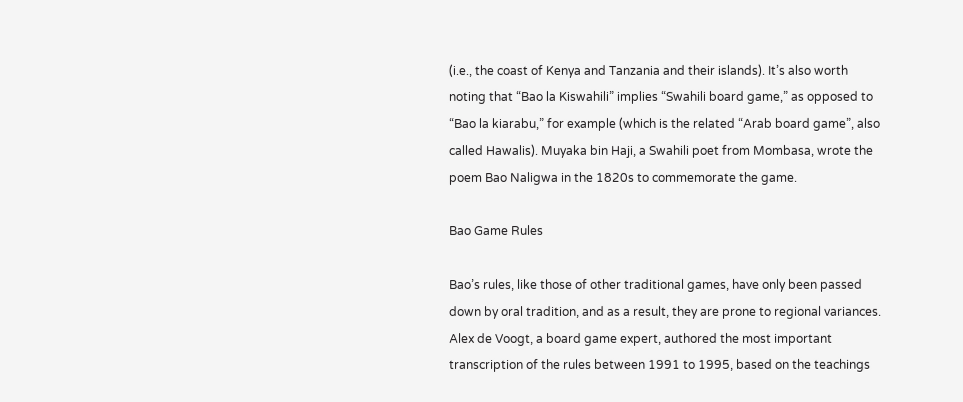(i.e., the coast of Kenya and Tanzania and their islands). It’s also worth noting that “Bao la Kiswahili” implies “Swahili board game,” as opposed to “Bao la kiarabu,” for example (which is the related “Arab board game”, also called Hawalis). Muyaka bin Haji, a Swahili poet from Mombasa, wrote the poem Bao Naligwa in the 1820s to commemorate the game.

Bao Game Rules

Bao’s rules, like those of other traditional games, have only been passed down by oral tradition, and as a result, they are prone to regional variances. Alex de Voogt, a board game expert, authored the most important transcription of the rules between 1991 to 1995, based on the teachings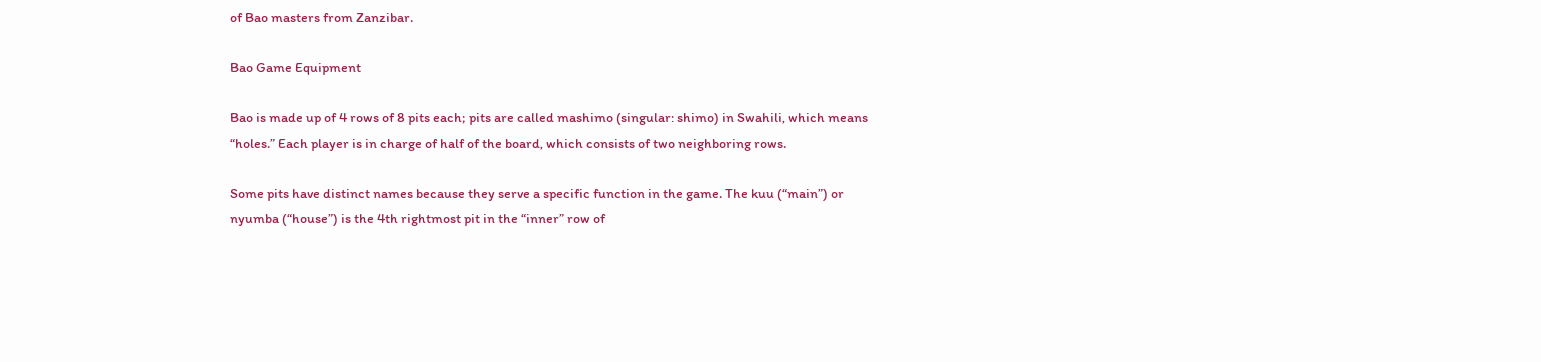of Bao masters from Zanzibar.

Bao Game Equipment

Bao is made up of 4 rows of 8 pits each; pits are called mashimo (singular: shimo) in Swahili, which means “holes.” Each player is in charge of half of the board, which consists of two neighboring rows.

Some pits have distinct names because they serve a specific function in the game. The kuu (“main”) or nyumba (“house”) is the 4th rightmost pit in the “inner” row of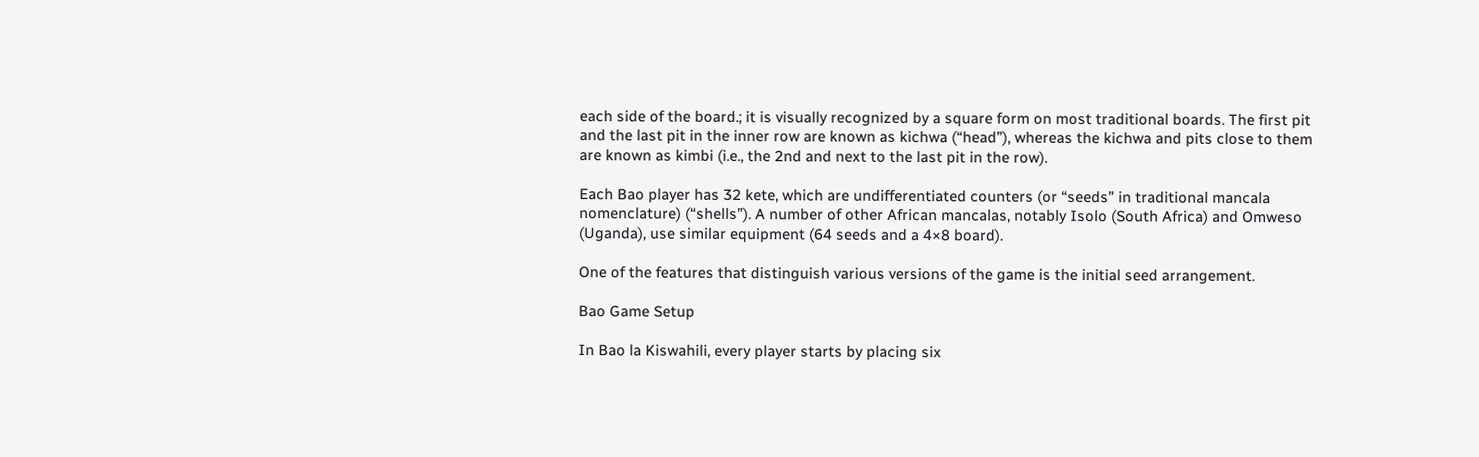each side of the board.; it is visually recognized by a square form on most traditional boards. The first pit and the last pit in the inner row are known as kichwa (“head”), whereas the kichwa and pits close to them are known as kimbi (i.e., the 2nd and next to the last pit in the row).

Each Bao player has 32 kete, which are undifferentiated counters (or “seeds” in traditional mancala nomenclature) (“shells”). A number of other African mancalas, notably Isolo (South Africa) and Omweso (Uganda), use similar equipment (64 seeds and a 4×8 board).

One of the features that distinguish various versions of the game is the initial seed arrangement.

Bao Game Setup

In Bao la Kiswahili, every player starts by placing six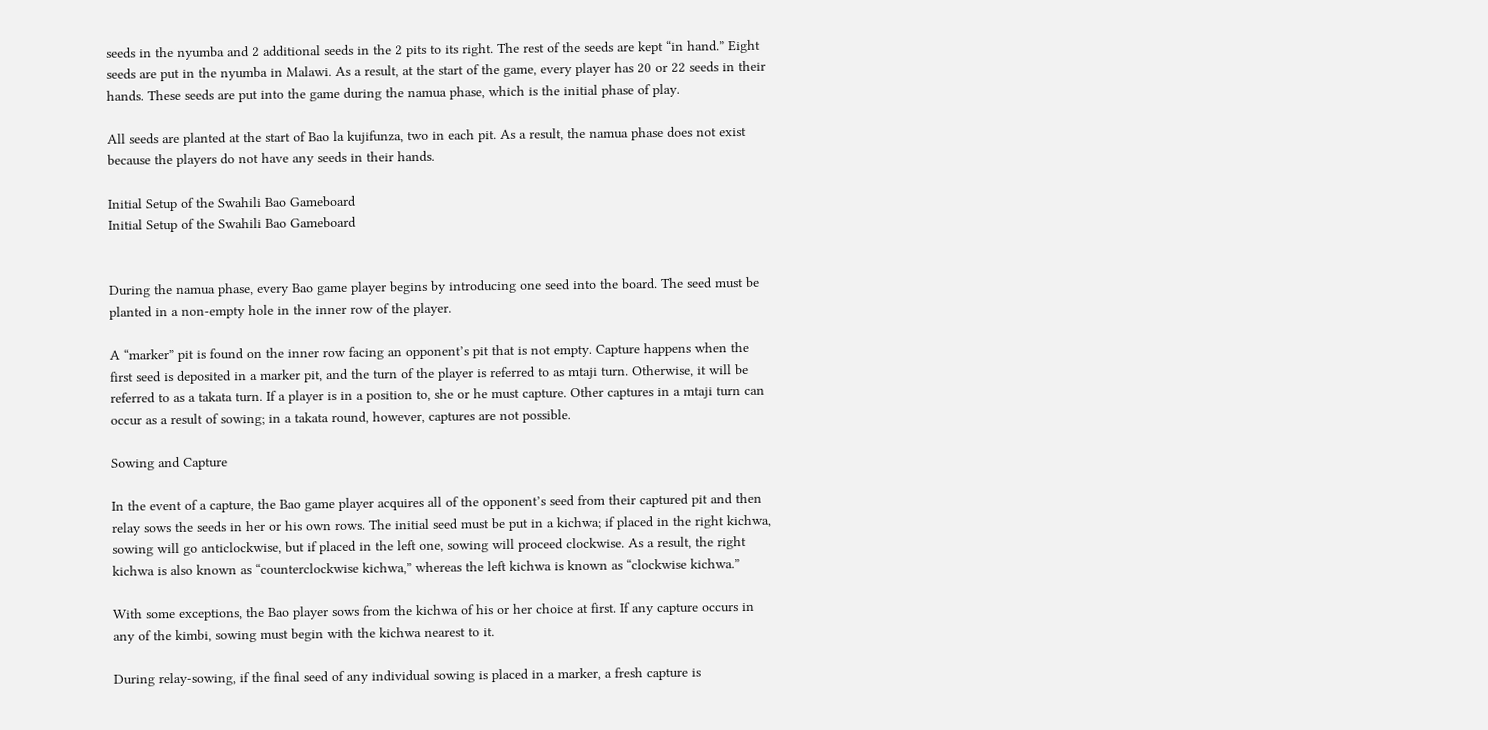seeds in the nyumba and 2 additional seeds in the 2 pits to its right. The rest of the seeds are kept “in hand.” Eight seeds are put in the nyumba in Malawi. As a result, at the start of the game, every player has 20 or 22 seeds in their hands. These seeds are put into the game during the namua phase, which is the initial phase of play.

All seeds are planted at the start of Bao la kujifunza, two in each pit. As a result, the namua phase does not exist because the players do not have any seeds in their hands.

Initial Setup of the Swahili Bao Gameboard
Initial Setup of the Swahili Bao Gameboard


During the namua phase, every Bao game player begins by introducing one seed into the board. The seed must be planted in a non-empty hole in the inner row of the player.

A “marker” pit is found on the inner row facing an opponent’s pit that is not empty. Capture happens when the first seed is deposited in a marker pit, and the turn of the player is referred to as mtaji turn. Otherwise, it will be referred to as a takata turn. If a player is in a position to, she or he must capture. Other captures in a mtaji turn can occur as a result of sowing; in a takata round, however, captures are not possible.

Sowing and Capture

In the event of a capture, the Bao game player acquires all of the opponent’s seed from their captured pit and then relay sows the seeds in her or his own rows. The initial seed must be put in a kichwa; if placed in the right kichwa, sowing will go anticlockwise, but if placed in the left one, sowing will proceed clockwise. As a result, the right kichwa is also known as “counterclockwise kichwa,” whereas the left kichwa is known as “clockwise kichwa.”

With some exceptions, the Bao player sows from the kichwa of his or her choice at first. If any capture occurs in any of the kimbi, sowing must begin with the kichwa nearest to it.

During relay-sowing, if the final seed of any individual sowing is placed in a marker, a fresh capture is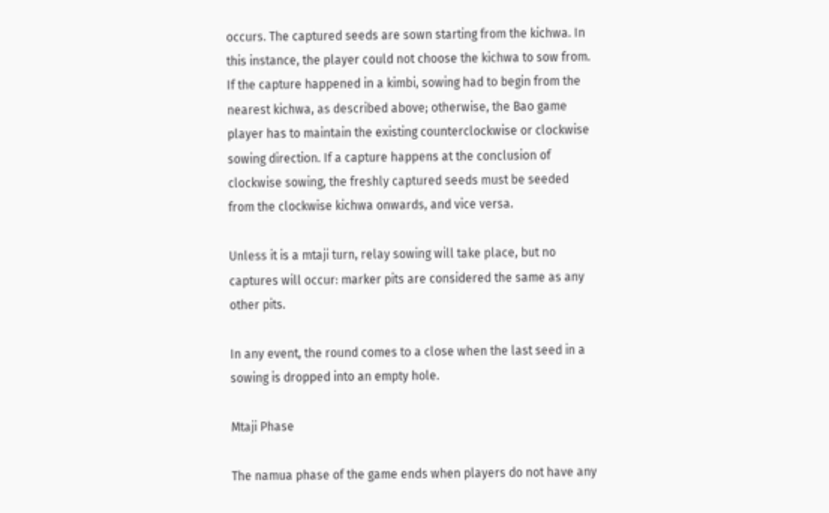occurs. The captured seeds are sown starting from the kichwa. In this instance, the player could not choose the kichwa to sow from. If the capture happened in a kimbi, sowing had to begin from the nearest kichwa, as described above; otherwise, the Bao game player has to maintain the existing counterclockwise or clockwise sowing direction. If a capture happens at the conclusion of clockwise sowing, the freshly captured seeds must be seeded from the clockwise kichwa onwards, and vice versa.

Unless it is a mtaji turn, relay sowing will take place, but no captures will occur: marker pits are considered the same as any other pits.

In any event, the round comes to a close when the last seed in a sowing is dropped into an empty hole.

Mtaji Phase

The namua phase of the game ends when players do not have any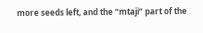more seeds left, and the “mtaji” part of the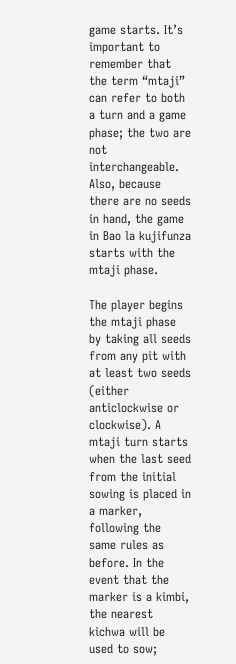game starts. It’s important to remember that the term “mtaji” can refer to both a turn and a game phase; the two are not interchangeable. Also, because there are no seeds in hand, the game in Bao la kujifunza starts with the mtaji phase.

The player begins the mtaji phase by taking all seeds from any pit with at least two seeds (either anticlockwise or clockwise). A mtaji turn starts when the last seed from the initial sowing is placed in a marker, following the same rules as before. In the event that the marker is a kimbi, the nearest kichwa will be used to sow;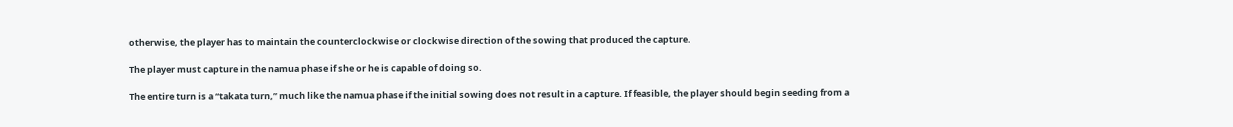otherwise, the player has to maintain the counterclockwise or clockwise direction of the sowing that produced the capture.

The player must capture in the namua phase if she or he is capable of doing so.

The entire turn is a “takata turn,” much like the namua phase if the initial sowing does not result in a capture. If feasible, the player should begin seeding from a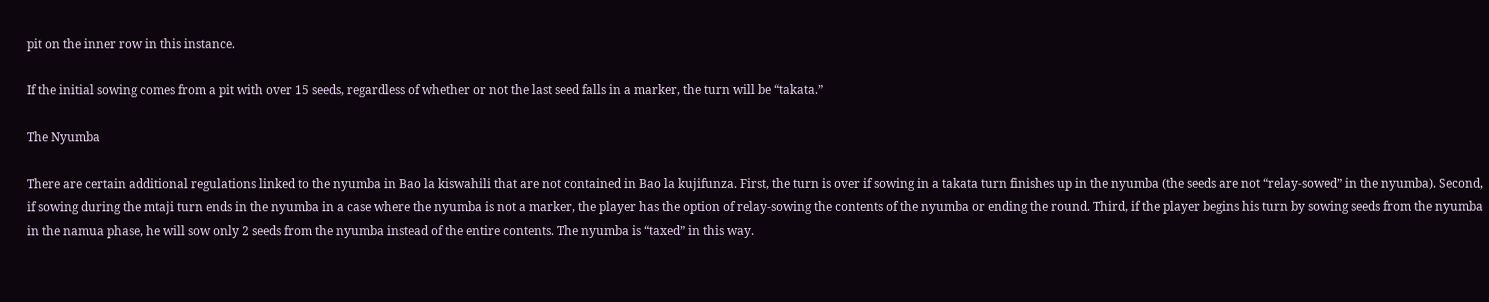pit on the inner row in this instance.

If the initial sowing comes from a pit with over 15 seeds, regardless of whether or not the last seed falls in a marker, the turn will be “takata.”

The Nyumba

There are certain additional regulations linked to the nyumba in Bao la kiswahili that are not contained in Bao la kujifunza. First, the turn is over if sowing in a takata turn finishes up in the nyumba (the seeds are not “relay-sowed” in the nyumba). Second, if sowing during the mtaji turn ends in the nyumba in a case where the nyumba is not a marker, the player has the option of relay-sowing the contents of the nyumba or ending the round. Third, if the player begins his turn by sowing seeds from the nyumba in the namua phase, he will sow only 2 seeds from the nyumba instead of the entire contents. The nyumba is “taxed” in this way.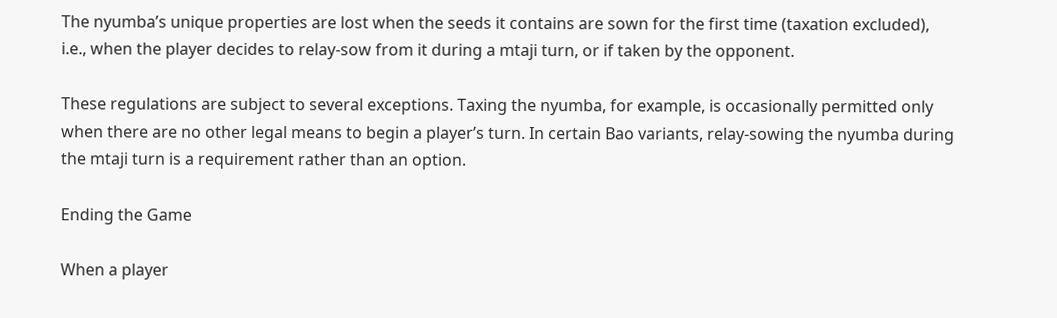The nyumba’s unique properties are lost when the seeds it contains are sown for the first time (taxation excluded), i.e., when the player decides to relay-sow from it during a mtaji turn, or if taken by the opponent.

These regulations are subject to several exceptions. Taxing the nyumba, for example, is occasionally permitted only when there are no other legal means to begin a player’s turn. In certain Bao variants, relay-sowing the nyumba during the mtaji turn is a requirement rather than an option.

Ending the Game

When a player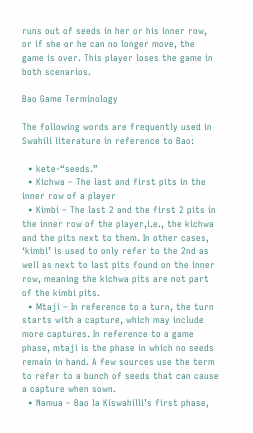runs out of seeds in her or his inner row, or if she or he can no longer move, the game is over. This player loses the game in both scenarios.

Bao Game Terminology

The following words are frequently used in Swahili literature in reference to Bao:

  • kete-“seeds.”
  • Kichwa – The last and first pits in the inner row of a player
  • Kimbi – The last 2 and the first 2 pits in the inner row of the player,i.e., the kichwa and the pits next to them. In other cases, ‘kimbi’ is used to only refer to the 2nd as well as next to last pits found on the inner row, meaning the kichwa pits are not part of the kimbi pits.
  • Mtaji – In reference to a turn, the turn starts with a capture, which may include more captures. In reference to a game phase, mtaji is the phase in which no seeds remain in hand. A few sources use the term to refer to a bunch of seeds that can cause a capture when sown.
  • Namua – Bao la Kiswahilli’s first phase,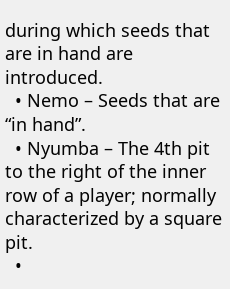during which seeds that are in hand are introduced.
  • Nemo – Seeds that are “in hand”.
  • Nyumba – The 4th pit to the right of the inner row of a player; normally characterized by a square pit.
  •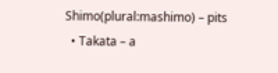Shimo(plural:mashimo) – pits
  • Takata – a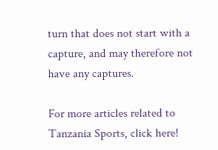turn that does not start with a capture, and may therefore not have any captures.

For more articles related to Tanzania Sports, click here!